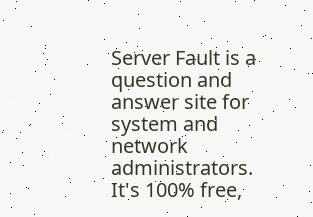Server Fault is a question and answer site for system and network administrators. It's 100% free,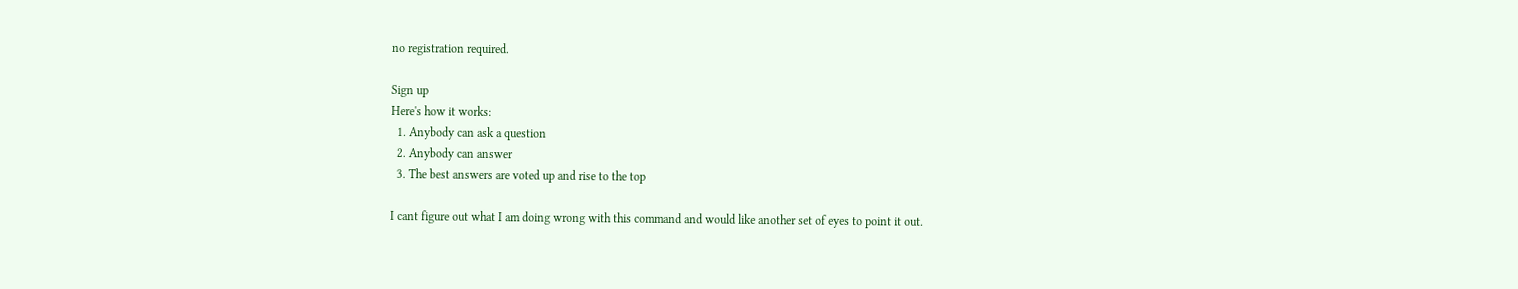no registration required.

Sign up
Here's how it works:
  1. Anybody can ask a question
  2. Anybody can answer
  3. The best answers are voted up and rise to the top

I cant figure out what I am doing wrong with this command and would like another set of eyes to point it out.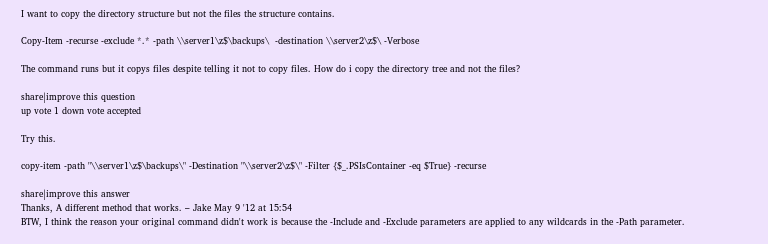I want to copy the directory structure but not the files the structure contains.

Copy-Item -recurse -exclude *.* -path \\server1\z$\backups\  -destination \\server2\z$\ -Verbose

The command runs but it copys files despite telling it not to copy files. How do i copy the directory tree and not the files?

share|improve this question
up vote 1 down vote accepted

Try this.

copy-item -path "\\server1\z$\backups\" -Destination "\\server2\z$\" -Filter {$_.PSIsContainer -eq $True} -recurse

share|improve this answer
Thanks, A different method that works. – Jake May 9 '12 at 15:54
BTW, I think the reason your original command didn't work is because the -Include and -Exclude parameters are applied to any wildcards in the -Path parameter.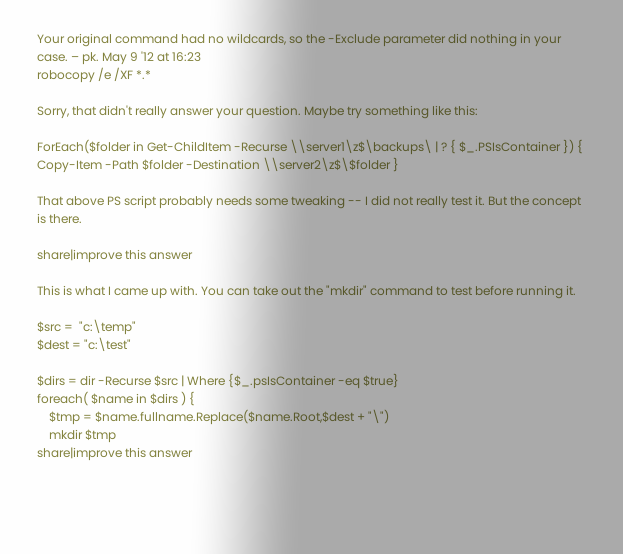Your original command had no wildcards, so the -Exclude parameter did nothing in your case. – pk. May 9 '12 at 16:23
robocopy /e /XF *.*

Sorry, that didn't really answer your question. Maybe try something like this:

ForEach($folder in Get-ChildItem -Recurse \\server1\z$\backups\ | ? { $_.PSIsContainer }) { Copy-Item -Path $folder -Destination \\server2\z$\$folder }

That above PS script probably needs some tweaking -- I did not really test it. But the concept is there.

share|improve this answer

This is what I came up with. You can take out the "mkdir" command to test before running it.

$src =  "c:\temp"
$dest = "c:\test"

$dirs = dir -Recurse $src | Where {$_.psIsContainer -eq $true}
foreach( $name in $dirs ) {
    $tmp = $name.fullname.Replace($name.Root,$dest + "\")
    mkdir $tmp
share|improve this answer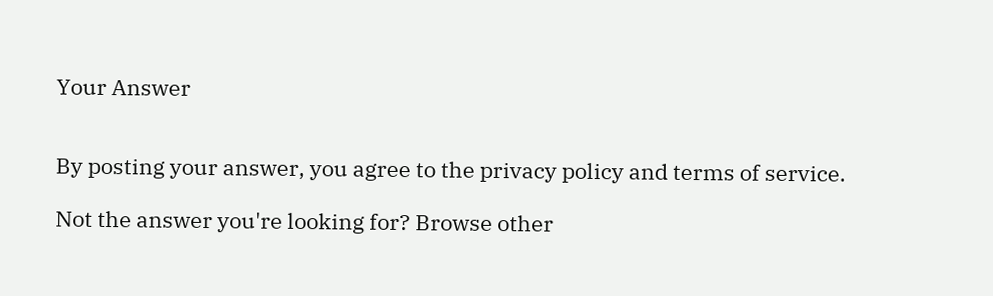Your Answer


By posting your answer, you agree to the privacy policy and terms of service.

Not the answer you're looking for? Browse other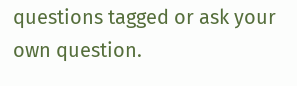questions tagged or ask your own question.